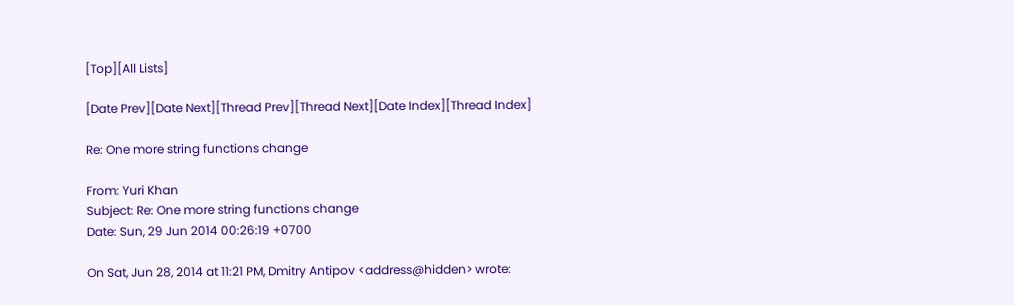[Top][All Lists]

[Date Prev][Date Next][Thread Prev][Thread Next][Date Index][Thread Index]

Re: One more string functions change

From: Yuri Khan
Subject: Re: One more string functions change
Date: Sun, 29 Jun 2014 00:26:19 +0700

On Sat, Jun 28, 2014 at 11:21 PM, Dmitry Antipov <address@hidden> wrote: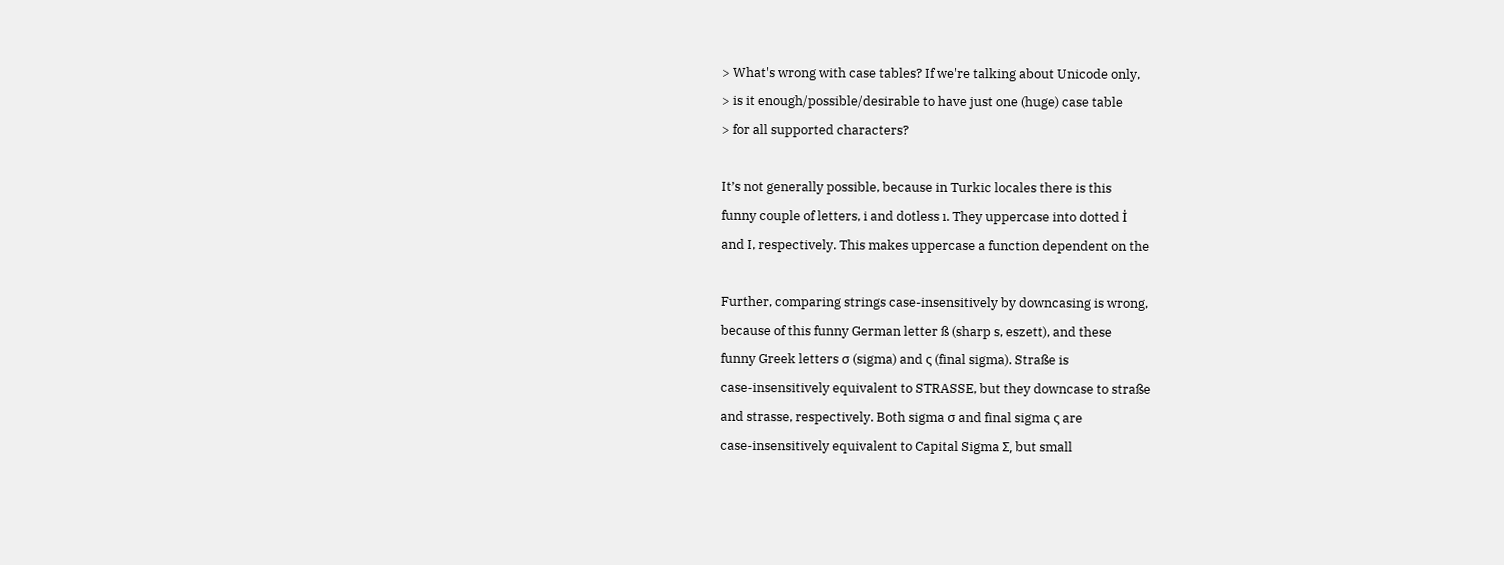> What's wrong with case tables? If we're talking about Unicode only,
> is it enough/possible/desirable to have just one (huge) case table
> for all supported characters?

It’s not generally possible, because in Turkic locales there is this
funny couple of letters, i and dotless ı. They uppercase into dotted İ
and I, respectively. This makes uppercase a function dependent on the

Further, comparing strings case-insensitively by downcasing is wrong,
because of this funny German letter ß (sharp s, eszett), and these
funny Greek letters σ (sigma) and ς (final sigma). Straße is
case-insensitively equivalent to STRASSE, but they downcase to straße
and strasse, respectively. Both sigma σ and final sigma ς are
case-insensitively equivalent to Capital Sigma Σ, but small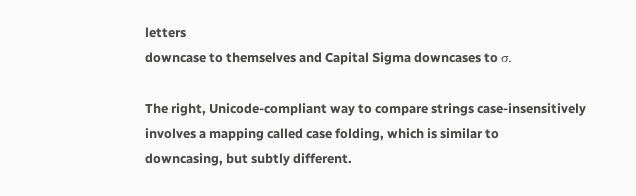letters
downcase to themselves and Capital Sigma downcases to σ.

The right, Unicode-compliant way to compare strings case-insensitively
involves a mapping called case folding, which is similar to
downcasing, but subtly different.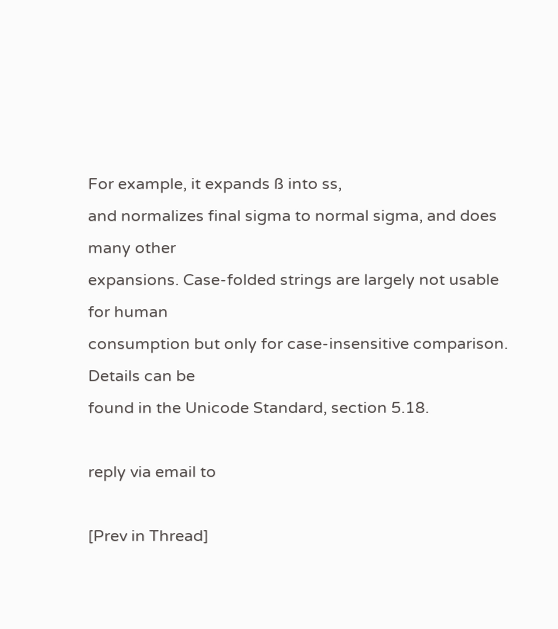For example, it expands ß into ss,
and normalizes final sigma to normal sigma, and does many other
expansions. Case-folded strings are largely not usable for human
consumption but only for case-insensitive comparison. Details can be
found in the Unicode Standard, section 5.18.

reply via email to

[Prev in Thread]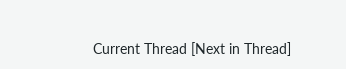Current Thread [Next in Thread]